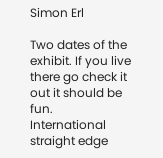Simon Erl

Two dates of the exhibit. If you live there go check it out it should be fun.
International straight edge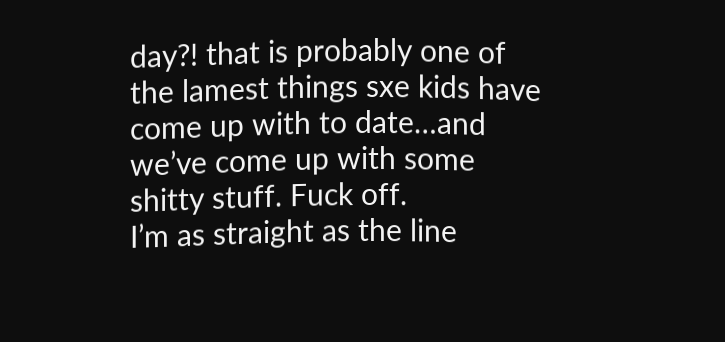day?! that is probably one of the lamest things sxe kids have come up with to date…and we’ve come up with some shitty stuff. Fuck off.
I’m as straight as the line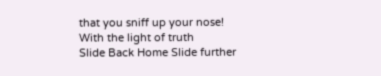that you sniff up your nose!
With the light of truth
Slide Back Home Slide further